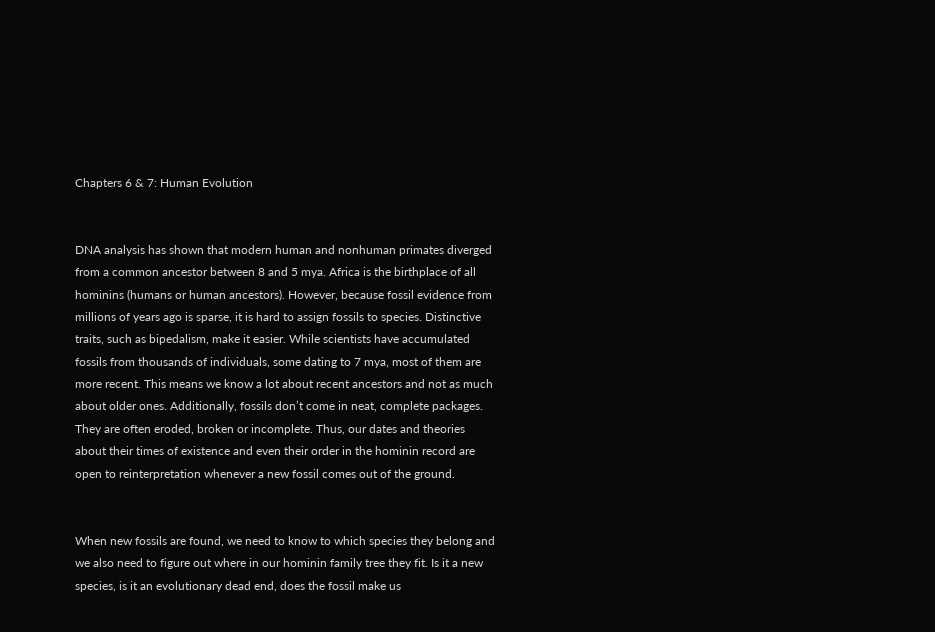Chapters 6 & 7: Human Evolution


DNA analysis has shown that modern human and nonhuman primates diverged from a common ancestor between 8 and 5 mya. Africa is the birthplace of all hominins (humans or human ancestors). However, because fossil evidence from millions of years ago is sparse, it is hard to assign fossils to species. Distinctive traits, such as bipedalism, make it easier. While scientists have accumulated fossils from thousands of individuals, some dating to 7 mya, most of them are more recent. This means we know a lot about recent ancestors and not as much about older ones. Additionally, fossils don’t come in neat, complete packages. They are often eroded, broken or incomplete. Thus, our dates and theories about their times of existence and even their order in the hominin record are open to reinterpretation whenever a new fossil comes out of the ground.


When new fossils are found, we need to know to which species they belong and we also need to figure out where in our hominin family tree they fit. Is it a new species, is it an evolutionary dead end, does the fossil make us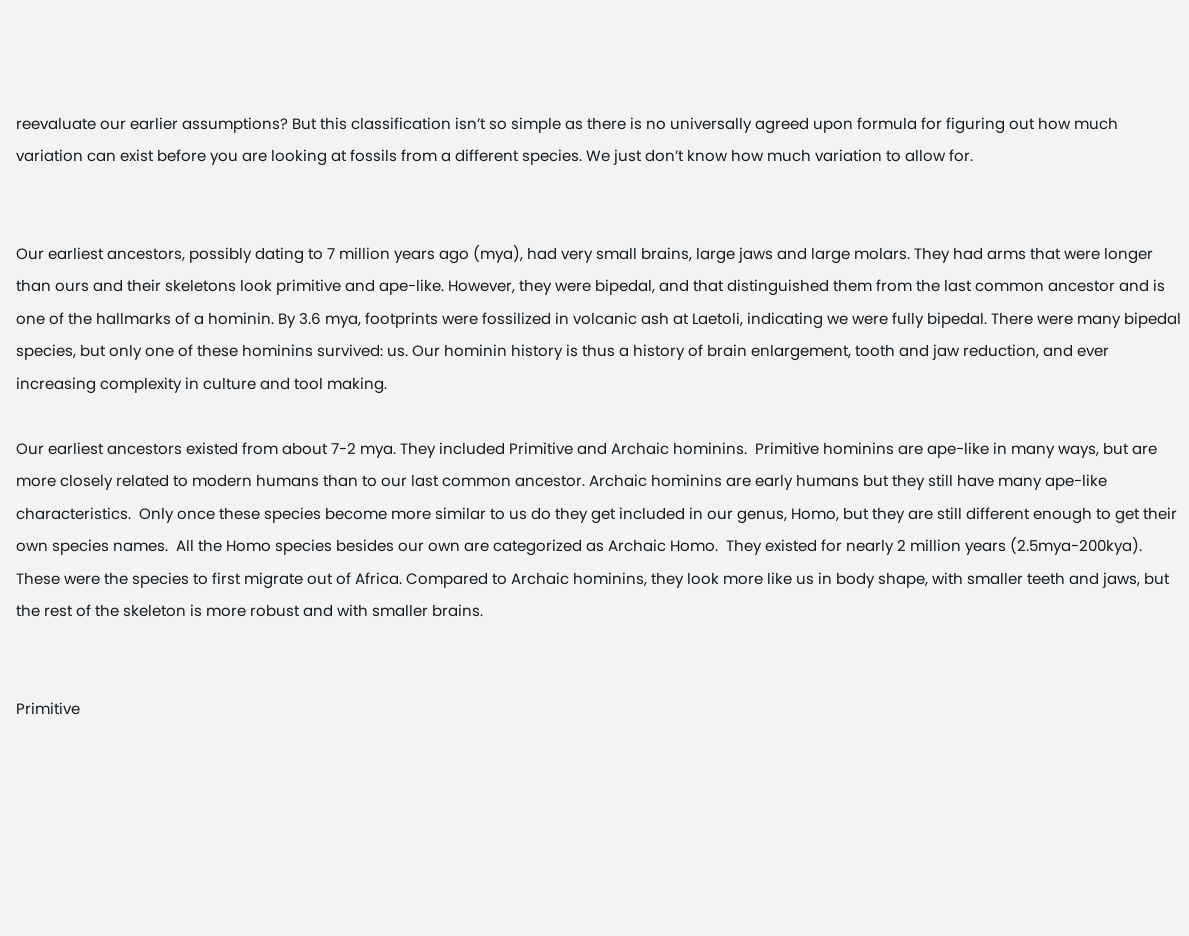reevaluate our earlier assumptions? But this classification isn’t so simple as there is no universally agreed upon formula for figuring out how much variation can exist before you are looking at fossils from a different species. We just don’t know how much variation to allow for.


Our earliest ancestors, possibly dating to 7 million years ago (mya), had very small brains, large jaws and large molars. They had arms that were longer than ours and their skeletons look primitive and ape-like. However, they were bipedal, and that distinguished them from the last common ancestor and is one of the hallmarks of a hominin. By 3.6 mya, footprints were fossilized in volcanic ash at Laetoli, indicating we were fully bipedal. There were many bipedal species, but only one of these hominins survived: us. Our hominin history is thus a history of brain enlargement, tooth and jaw reduction, and ever increasing complexity in culture and tool making.

Our earliest ancestors existed from about 7-2 mya. They included Primitive and Archaic hominins.  Primitive hominins are ape-like in many ways, but are more closely related to modern humans than to our last common ancestor. Archaic hominins are early humans but they still have many ape-like characteristics.  Only once these species become more similar to us do they get included in our genus, Homo, but they are still different enough to get their own species names.  All the Homo species besides our own are categorized as Archaic Homo.  They existed for nearly 2 million years (2.5mya-200kya).  These were the species to first migrate out of Africa. Compared to Archaic hominins, they look more like us in body shape, with smaller teeth and jaws, but the rest of the skeleton is more robust and with smaller brains.


Primitive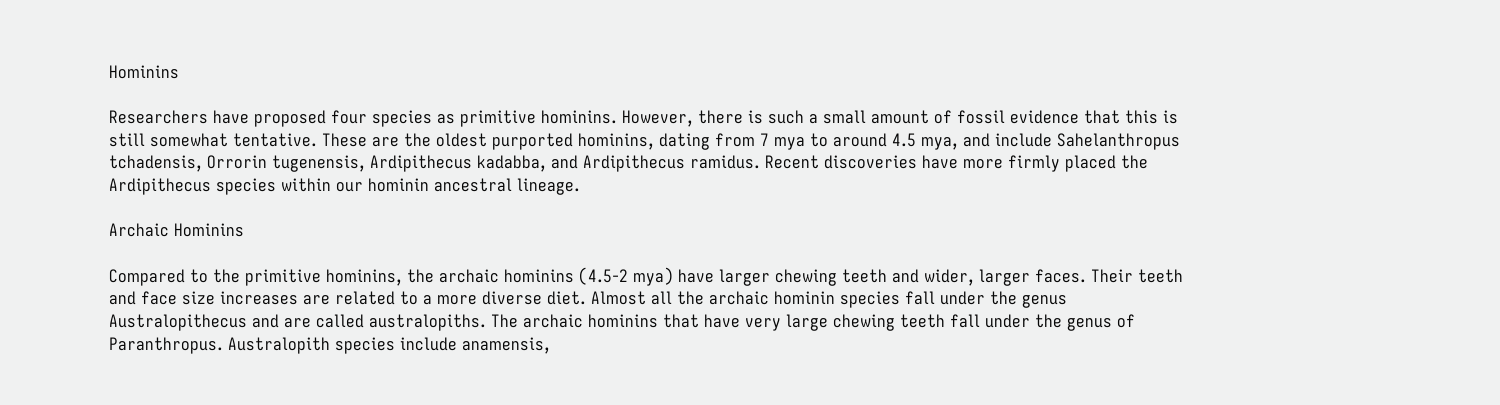Hominins

Researchers have proposed four species as primitive hominins. However, there is such a small amount of fossil evidence that this is still somewhat tentative. These are the oldest purported hominins, dating from 7 mya to around 4.5 mya, and include Sahelanthropus tchadensis, Orrorin tugenensis, Ardipithecus kadabba, and Ardipithecus ramidus. Recent discoveries have more firmly placed the Ardipithecus species within our hominin ancestral lineage.

Archaic Hominins

Compared to the primitive hominins, the archaic hominins (4.5-2 mya) have larger chewing teeth and wider, larger faces. Their teeth and face size increases are related to a more diverse diet. Almost all the archaic hominin species fall under the genus Australopithecus and are called australopiths. The archaic hominins that have very large chewing teeth fall under the genus of Paranthropus. Australopith species include anamensis,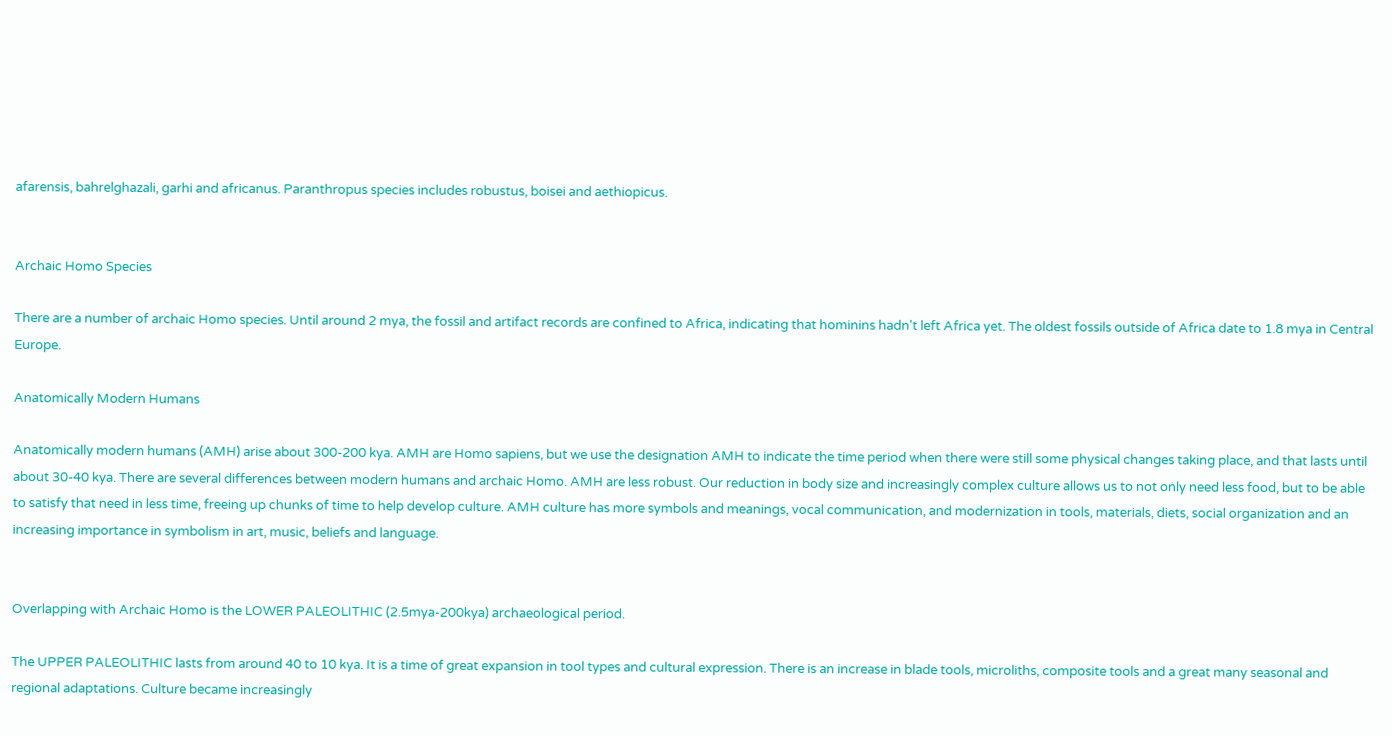afarensis, bahrelghazali, garhi and africanus. Paranthropus species includes robustus, boisei and aethiopicus.


Archaic Homo Species

There are a number of archaic Homo species. Until around 2 mya, the fossil and artifact records are confined to Africa, indicating that hominins hadn't left Africa yet. The oldest fossils outside of Africa date to 1.8 mya in Central Europe.

Anatomically Modern Humans

Anatomically modern humans (AMH) arise about 300-200 kya. AMH are Homo sapiens, but we use the designation AMH to indicate the time period when there were still some physical changes taking place, and that lasts until about 30-40 kya. There are several differences between modern humans and archaic Homo. AMH are less robust. Our reduction in body size and increasingly complex culture allows us to not only need less food, but to be able to satisfy that need in less time, freeing up chunks of time to help develop culture. AMH culture has more symbols and meanings, vocal communication, and modernization in tools, materials, diets, social organization and an increasing importance in symbolism in art, music, beliefs and language.


Overlapping with Archaic Homo is the LOWER PALEOLITHIC (2.5mya-200kya) archaeological period.

The UPPER PALEOLITHIC lasts from around 40 to 10 kya. It is a time of great expansion in tool types and cultural expression. There is an increase in blade tools, microliths, composite tools and a great many seasonal and regional adaptations. Culture became increasingly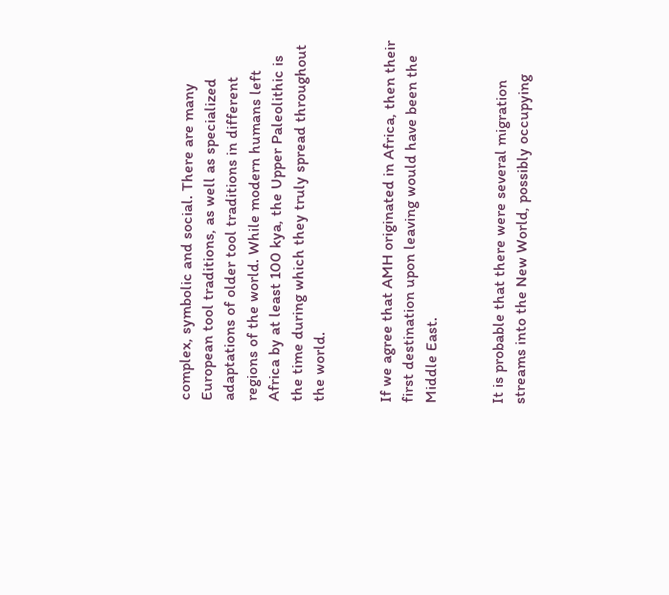complex, symbolic and social. There are many European tool traditions, as well as specialized adaptations of older tool traditions in different regions of the world. While modern humans left Africa by at least 100 kya, the Upper Paleolithic is the time during which they truly spread throughout the world.


If we agree that AMH originated in Africa, then their first destination upon leaving would have been the Middle East.


It is probable that there were several migration streams into the New World, possibly occupying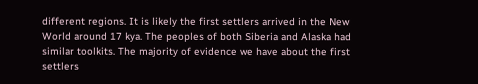different regions. It is likely the first settlers arrived in the New World around 17 kya. The peoples of both Siberia and Alaska had similar toolkits. The majority of evidence we have about the first settlers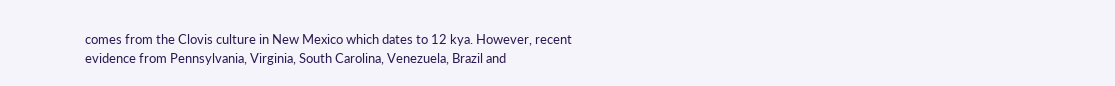comes from the Clovis culture in New Mexico which dates to 12 kya. However, recent evidence from Pennsylvania, Virginia, South Carolina, Venezuela, Brazil and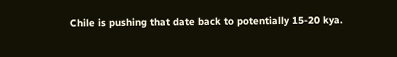Chile is pushing that date back to potentially 15-20 kya.